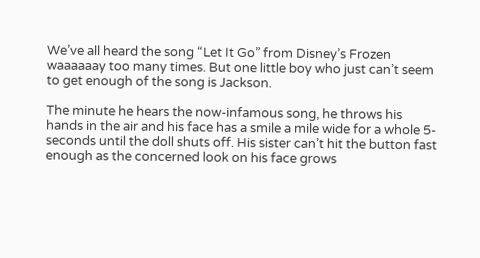We’ve all heard the song “Let It Go” from Disney’s Frozen waaaaaay too many times. But one little boy who just can’t seem to get enough of the song is Jackson.

The minute he hears the now-infamous song, he throws his hands in the air and his face has a smile a mile wide for a whole 5-seconds until the doll shuts off. His sister can’t hit the button fast enough as the concerned look on his face grows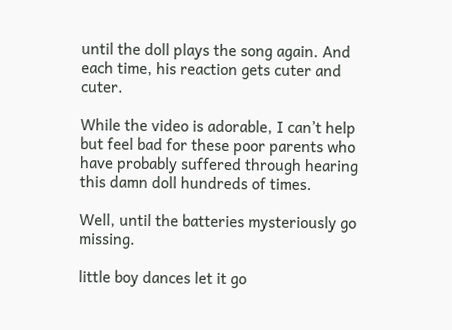until the doll plays the song again. And each time, his reaction gets cuter and cuter.

While the video is adorable, I can’t help but feel bad for these poor parents who have probably suffered through hearing this damn doll hundreds of times.

Well, until the batteries mysteriously go missing.

little boy dances let it go